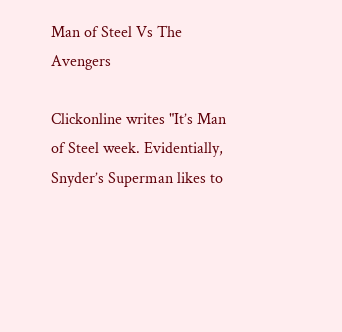Man of Steel Vs The Avengers

Clickonline writes "It’s Man of Steel week. Evidentially, Snyder’s Superman likes to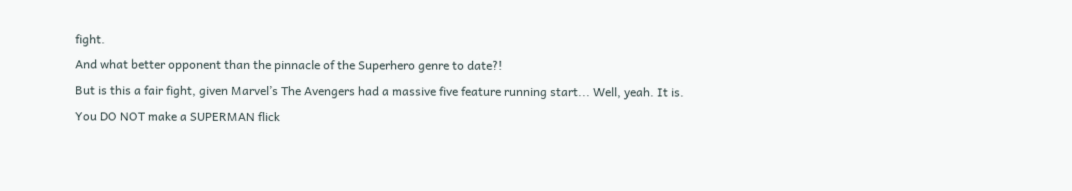fight.
And what better opponent than the pinnacle of the Superhero genre to date?!
But is this a fair fight, given Marvel’s The Avengers had a massive five feature running start... Well, yeah. It is.
You DO NOT make a SUPERMAN flick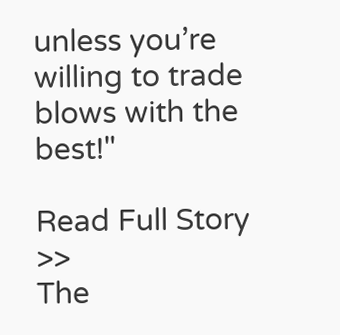unless you’re willing to trade blows with the best!"

Read Full Story >>
The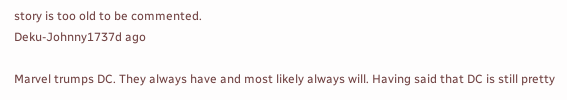story is too old to be commented.
Deku-Johnny1737d ago

Marvel trumps DC. They always have and most likely always will. Having said that DC is still pretty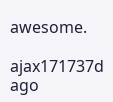awesome.

ajax171737d ago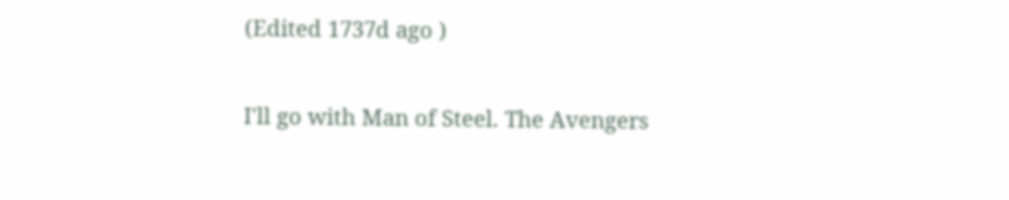(Edited 1737d ago )

I'll go with Man of Steel. The Avengers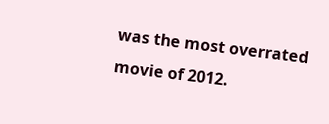was the most overrated movie of 2012.